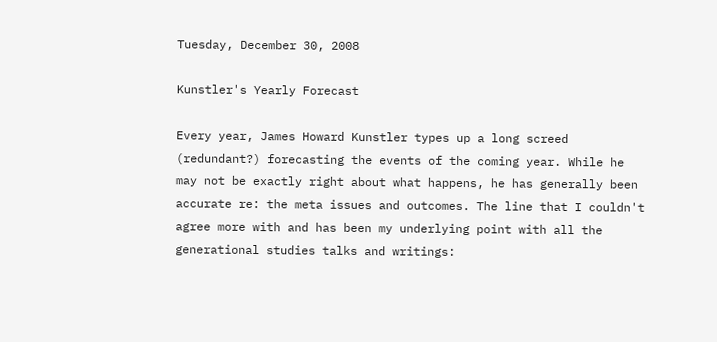Tuesday, December 30, 2008

Kunstler's Yearly Forecast

Every year, James Howard Kunstler types up a long screed (redundant?) forecasting the events of the coming year. While he may not be exactly right about what happens, he has generally been accurate re: the meta issues and outcomes. The line that I couldn't agree more with and has been my underlying point with all the generational studies talks and writings: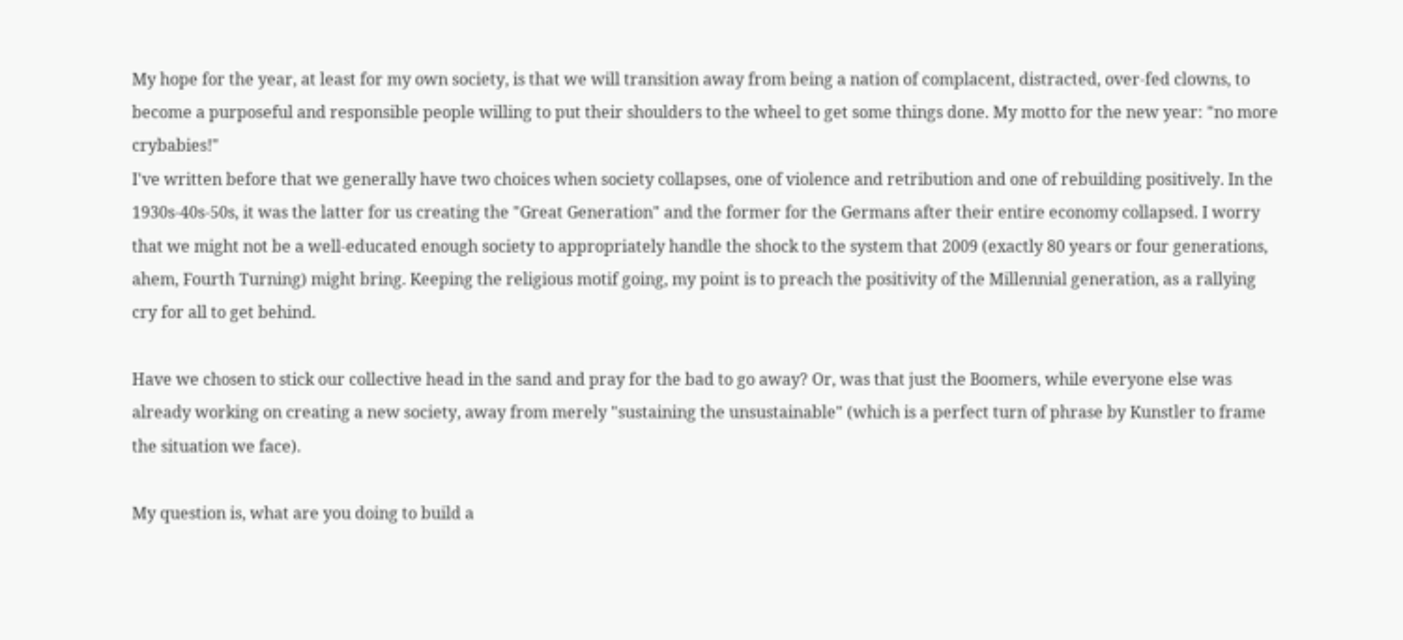My hope for the year, at least for my own society, is that we will transition away from being a nation of complacent, distracted, over-fed clowns, to become a purposeful and responsible people willing to put their shoulders to the wheel to get some things done. My motto for the new year: "no more crybabies!"
I've written before that we generally have two choices when society collapses, one of violence and retribution and one of rebuilding positively. In the 1930s-40s-50s, it was the latter for us creating the "Great Generation" and the former for the Germans after their entire economy collapsed. I worry that we might not be a well-educated enough society to appropriately handle the shock to the system that 2009 (exactly 80 years or four generations, ahem, Fourth Turning) might bring. Keeping the religious motif going, my point is to preach the positivity of the Millennial generation, as a rallying cry for all to get behind.

Have we chosen to stick our collective head in the sand and pray for the bad to go away? Or, was that just the Boomers, while everyone else was already working on creating a new society, away from merely "sustaining the unsustainable" (which is a perfect turn of phrase by Kunstler to frame the situation we face).

My question is, what are you doing to build a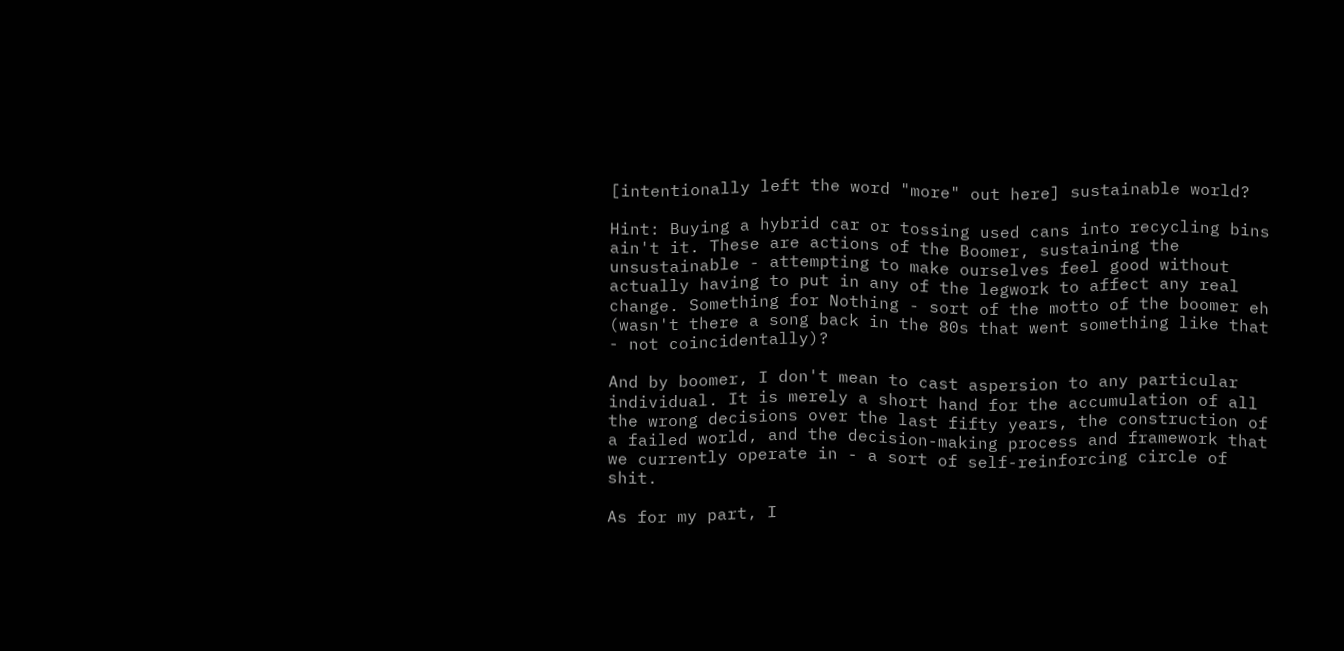[intentionally left the word "more" out here] sustainable world?

Hint: Buying a hybrid car or tossing used cans into recycling bins ain't it. These are actions of the Boomer, sustaining the unsustainable - attempting to make ourselves feel good without actually having to put in any of the legwork to affect any real change. Something for Nothing - sort of the motto of the boomer eh (wasn't there a song back in the 80s that went something like that - not coincidentally)?

And by boomer, I don't mean to cast aspersion to any particular individual. It is merely a short hand for the accumulation of all the wrong decisions over the last fifty years, the construction of a failed world, and the decision-making process and framework that we currently operate in - a sort of self-reinforcing circle of shit.

As for my part, I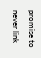promise to never link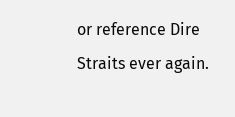or reference Dire Straits ever again.